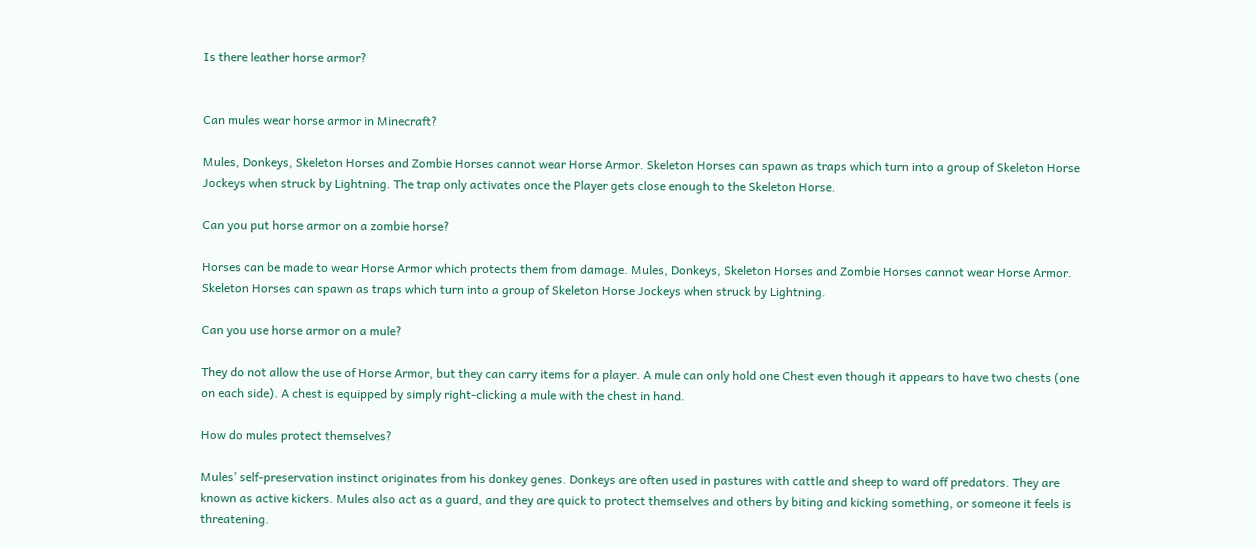Is there leather horse armor?


Can mules wear horse armor in Minecraft?

Mules, Donkeys, Skeleton Horses and Zombie Horses cannot wear Horse Armor. Skeleton Horses can spawn as traps which turn into a group of Skeleton Horse Jockeys when struck by Lightning. The trap only activates once the Player gets close enough to the Skeleton Horse.

Can you put horse armor on a zombie horse?

Horses can be made to wear Horse Armor which protects them from damage. Mules, Donkeys, Skeleton Horses and Zombie Horses cannot wear Horse Armor. Skeleton Horses can spawn as traps which turn into a group of Skeleton Horse Jockeys when struck by Lightning.

Can you use horse armor on a mule?

They do not allow the use of Horse Armor, but they can carry items for a player. A mule can only hold one Chest even though it appears to have two chests (one on each side). A chest is equipped by simply right-clicking a mule with the chest in hand.

How do mules protect themselves?

Mules’ self-preservation instinct originates from his donkey genes. Donkeys are often used in pastures with cattle and sheep to ward off predators. They are known as active kickers. Mules also act as a guard, and they are quick to protect themselves and others by biting and kicking something, or someone it feels is threatening.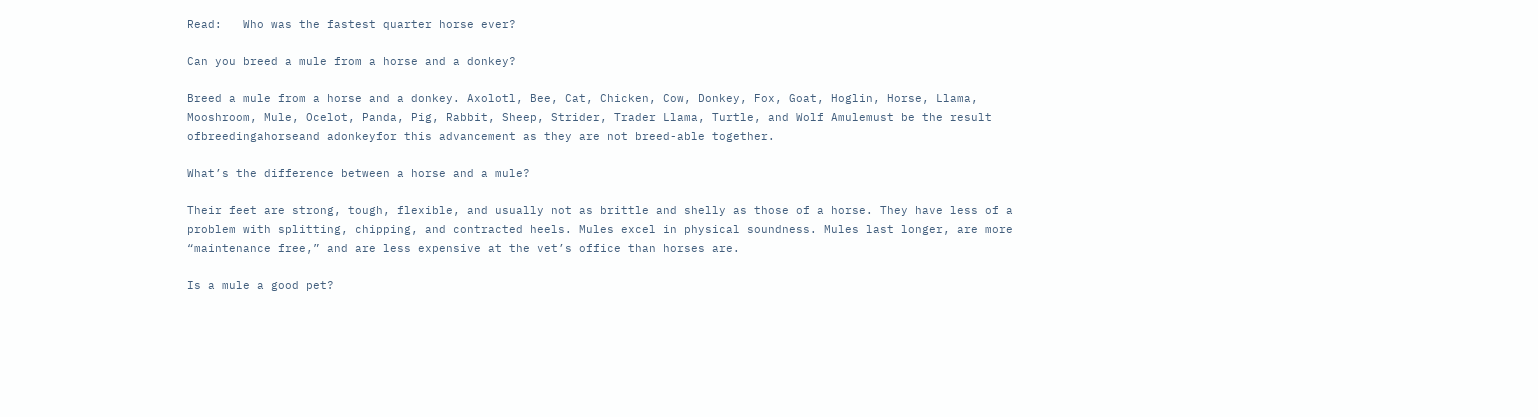Read:   Who was the fastest quarter horse ever?

Can you breed a mule from a horse and a donkey?

Breed a mule from a horse and a donkey. Axolotl, Bee, Cat, Chicken, Cow, Donkey, Fox, Goat, Hoglin, Horse, Llama, Mooshroom, Mule, Ocelot, Panda, Pig, Rabbit, Sheep, Strider, Trader Llama, Turtle, and Wolf Amulemust be the result ofbreedingahorseand adonkeyfor this advancement as they are not breed-able together.

What’s the difference between a horse and a mule?

Their feet are strong, tough, flexible, and usually not as brittle and shelly as those of a horse. They have less of a problem with splitting, chipping, and contracted heels. Mules excel in physical soundness. Mules last longer, are more “maintenance free,” and are less expensive at the vet’s office than horses are.

Is a mule a good pet?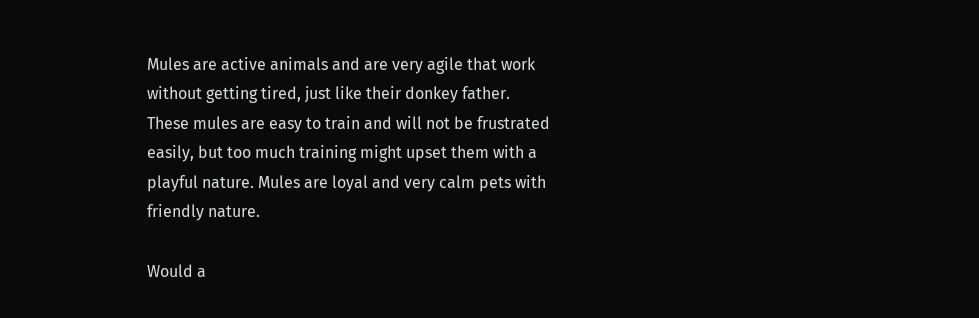Mules are active animals and are very agile that work without getting tired, just like their donkey father. These mules are easy to train and will not be frustrated easily, but too much training might upset them with a playful nature. Mules are loyal and very calm pets with friendly nature.

Would a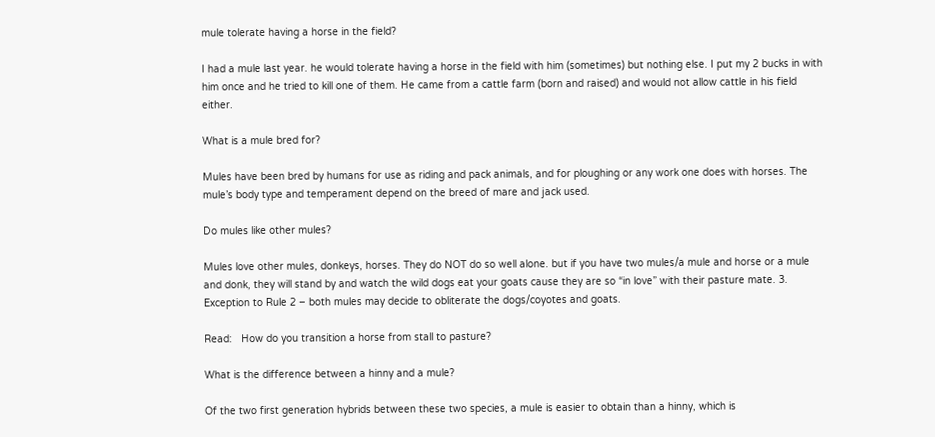mule tolerate having a horse in the field?

I had a mule last year. he would tolerate having a horse in the field with him (sometimes) but nothing else. I put my 2 bucks in with him once and he tried to kill one of them. He came from a cattle farm (born and raised) and would not allow cattle in his field either.

What is a mule bred for?

Mules have been bred by humans for use as riding and pack animals, and for ploughing or any work one does with horses. The mule’s body type and temperament depend on the breed of mare and jack used.

Do mules like other mules?

Mules love other mules, donkeys, horses. They do NOT do so well alone. but if you have two mules/a mule and horse or a mule and donk, they will stand by and watch the wild dogs eat your goats cause they are so “in love” with their pasture mate. 3. Exception to Rule 2 – both mules may decide to obliterate the dogs/coyotes and goats.

Read:   How do you transition a horse from stall to pasture?

What is the difference between a hinny and a mule?

Of the two first generation hybrids between these two species, a mule is easier to obtain than a hinny, which is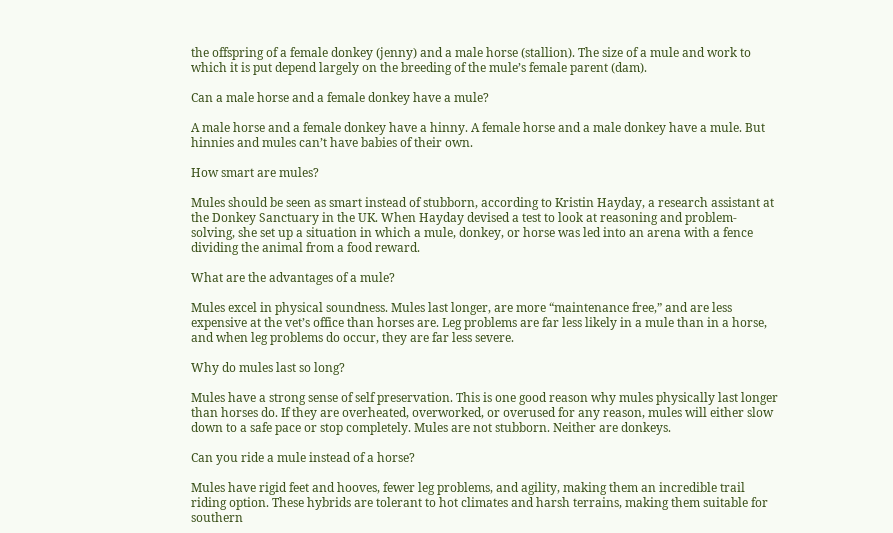the offspring of a female donkey (jenny) and a male horse (stallion). The size of a mule and work to which it is put depend largely on the breeding of the mule’s female parent (dam).

Can a male horse and a female donkey have a mule?

A male horse and a female donkey have a hinny. A female horse and a male donkey have a mule. But hinnies and mules can’t have babies of their own.

How smart are mules?

Mules should be seen as smart instead of stubborn, according to Kristin Hayday, a research assistant at the Donkey Sanctuary in the UK. When Hayday devised a test to look at reasoning and problem-solving, she set up a situation in which a mule, donkey, or horse was led into an arena with a fence dividing the animal from a food reward.

What are the advantages of a mule?

Mules excel in physical soundness. Mules last longer, are more “maintenance free,” and are less expensive at the vet’s office than horses are. Leg problems are far less likely in a mule than in a horse, and when leg problems do occur, they are far less severe.

Why do mules last so long?

Mules have a strong sense of self preservation. This is one good reason why mules physically last longer than horses do. If they are overheated, overworked, or overused for any reason, mules will either slow down to a safe pace or stop completely. Mules are not stubborn. Neither are donkeys.

Can you ride a mule instead of a horse?

Mules have rigid feet and hooves, fewer leg problems, and agility, making them an incredible trail riding option. These hybrids are tolerant to hot climates and harsh terrains, making them suitable for southern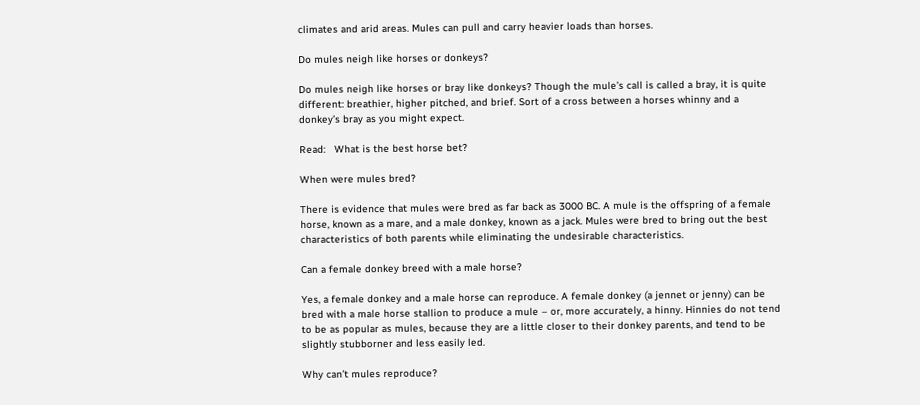climates and arid areas. Mules can pull and carry heavier loads than horses.

Do mules neigh like horses or donkeys?

Do mules neigh like horses or bray like donkeys? Though the mule’s call is called a bray, it is quite different: breathier, higher pitched, and brief. Sort of a cross between a horses whinny and a donkey’s bray as you might expect.

Read:   What is the best horse bet?

When were mules bred?

There is evidence that mules were bred as far back as 3000 BC. A mule is the offspring of a female horse, known as a mare, and a male donkey, known as a jack. Mules were bred to bring out the best characteristics of both parents while eliminating the undesirable characteristics.

Can a female donkey breed with a male horse?

Yes, a female donkey and a male horse can reproduce. A female donkey (a jennet or jenny) can be bred with a male horse stallion to produce a mule – or, more accurately, a hinny. Hinnies do not tend to be as popular as mules, because they are a little closer to their donkey parents, and tend to be slightly stubborner and less easily led.

Why can’t mules reproduce?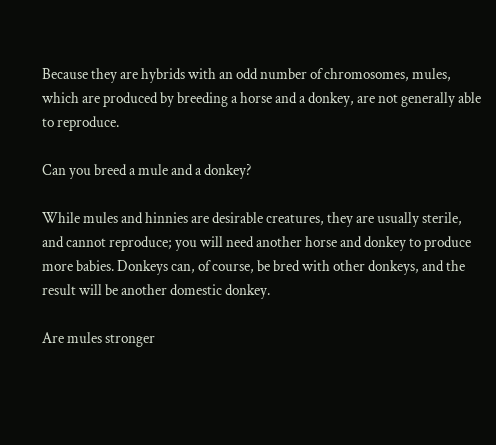Because they are hybrids with an odd number of chromosomes, mules, which are produced by breeding a horse and a donkey, are not generally able to reproduce.

Can you breed a mule and a donkey?

While mules and hinnies are desirable creatures, they are usually sterile, and cannot reproduce; you will need another horse and donkey to produce more babies. Donkeys can, of course, be bred with other donkeys, and the result will be another domestic donkey.

Are mules stronger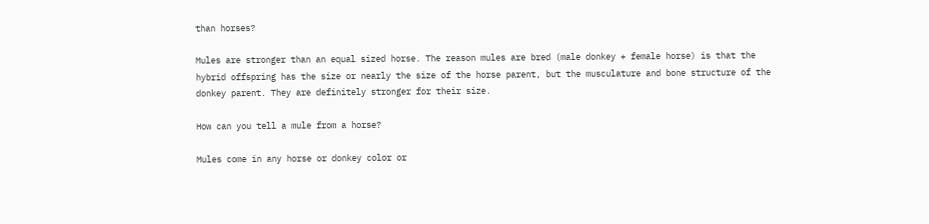than horses?

Mules are stronger than an equal sized horse. The reason mules are bred (male donkey + female horse) is that the hybrid offspring has the size or nearly the size of the horse parent, but the musculature and bone structure of the donkey parent. They are definitely stronger for their size.

How can you tell a mule from a horse?

Mules come in any horse or donkey color or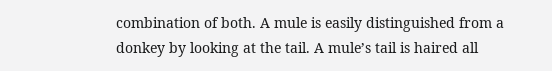combination of both. A mule is easily distinguished from a donkey by looking at the tail. A mule’s tail is haired all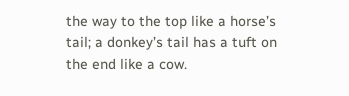the way to the top like a horse’s tail; a donkey’s tail has a tuft on the end like a cow.